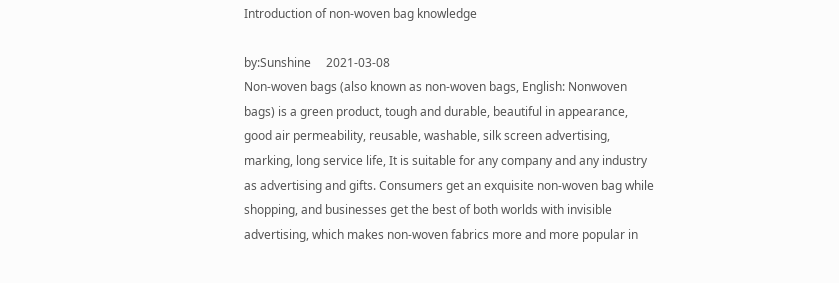Introduction of non-woven bag knowledge

by:Sunshine     2021-03-08
Non-woven bags (also known as non-woven bags, English: Nonwoven bags) is a green product, tough and durable, beautiful in appearance, good air permeability, reusable, washable, silk screen advertising, marking, long service life, It is suitable for any company and any industry as advertising and gifts. Consumers get an exquisite non-woven bag while shopping, and businesses get the best of both worlds with invisible advertising, which makes non-woven fabrics more and more popular in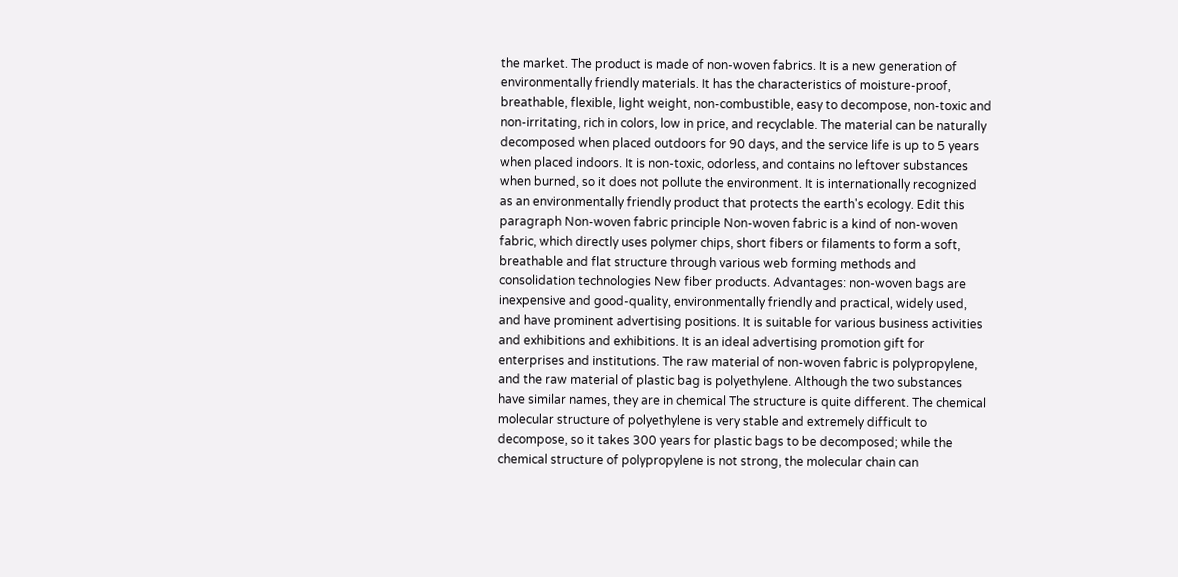the market. The product is made of non-woven fabrics. It is a new generation of environmentally friendly materials. It has the characteristics of moisture-proof, breathable, flexible, light weight, non-combustible, easy to decompose, non-toxic and non-irritating, rich in colors, low in price, and recyclable. The material can be naturally decomposed when placed outdoors for 90 days, and the service life is up to 5 years when placed indoors. It is non-toxic, odorless, and contains no leftover substances when burned, so it does not pollute the environment. It is internationally recognized as an environmentally friendly product that protects the earth's ecology. Edit this paragraph Non-woven fabric principle Non-woven fabric is a kind of non-woven fabric, which directly uses polymer chips, short fibers or filaments to form a soft, breathable and flat structure through various web forming methods and consolidation technologies New fiber products. Advantages: non-woven bags are inexpensive and good-quality, environmentally friendly and practical, widely used, and have prominent advertising positions. It is suitable for various business activities and exhibitions and exhibitions. It is an ideal advertising promotion gift for enterprises and institutions. The raw material of non-woven fabric is polypropylene, and the raw material of plastic bag is polyethylene. Although the two substances have similar names, they are in chemical The structure is quite different. The chemical molecular structure of polyethylene is very stable and extremely difficult to decompose, so it takes 300 years for plastic bags to be decomposed; while the chemical structure of polypropylene is not strong, the molecular chain can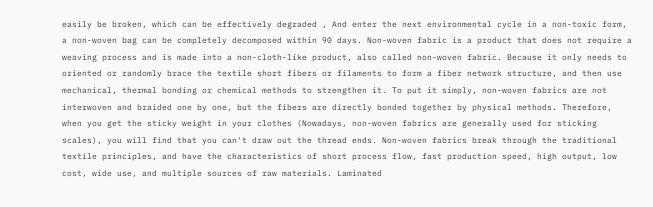easily be broken, which can be effectively degraded , And enter the next environmental cycle in a non-toxic form, a non-woven bag can be completely decomposed within 90 days. Non-woven fabric is a product that does not require a weaving process and is made into a non-cloth-like product, also called non-woven fabric. Because it only needs to oriented or randomly brace the textile short fibers or filaments to form a fiber network structure, and then use mechanical, thermal bonding or chemical methods to strengthen it. To put it simply, non-woven fabrics are not interwoven and braided one by one, but the fibers are directly bonded together by physical methods. Therefore, when you get the sticky weight in your clothes (Nowadays, non-woven fabrics are generally used for sticking scales), you will find that you can't draw out the thread ends. Non-woven fabrics break through the traditional textile principles, and have the characteristics of short process flow, fast production speed, high output, low cost, wide use, and multiple sources of raw materials. Laminated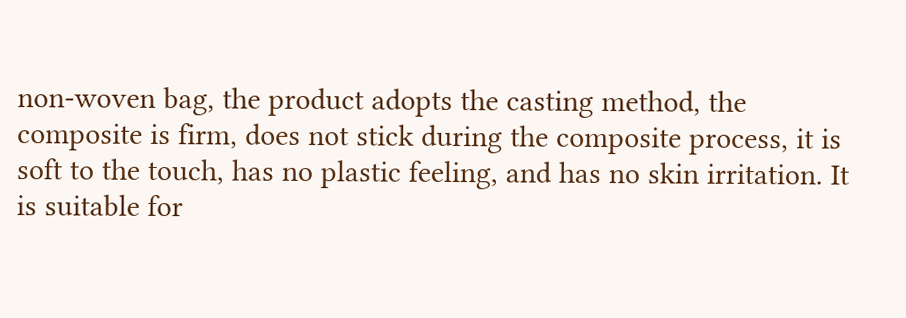non-woven bag, the product adopts the casting method, the composite is firm, does not stick during the composite process, it is soft to the touch, has no plastic feeling, and has no skin irritation. It is suitable for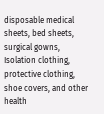disposable medical sheets, bed sheets, surgical gowns, Isolation clothing, protective clothing, shoe covers, and other health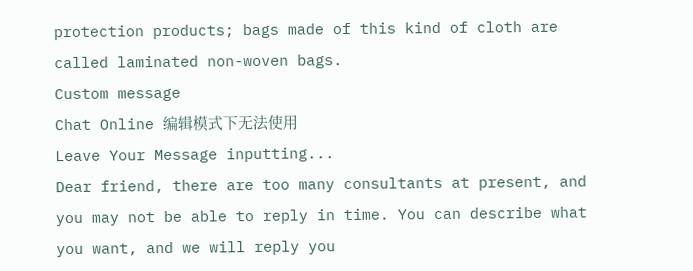protection products; bags made of this kind of cloth are called laminated non-woven bags.
Custom message
Chat Online 编辑模式下无法使用
Leave Your Message inputting...
Dear friend, there are too many consultants at present, and you may not be able to reply in time. You can describe what you want, and we will reply you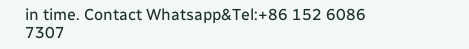in time. Contact Whatsapp&Tel:+86 152 6086 7307